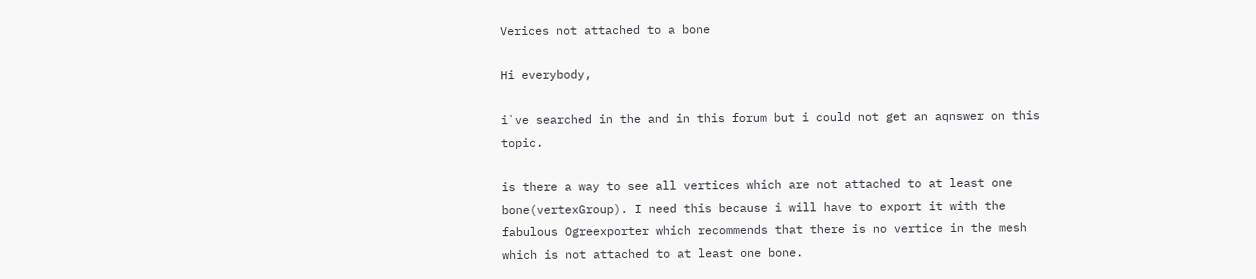Verices not attached to a bone

Hi everybody,

i`ve searched in the and in this forum but i could not get an aqnswer on this topic.

is there a way to see all vertices which are not attached to at least one bone(vertexGroup). I need this because i will have to export it with the fabulous Ogreexporter which recommends that there is no vertice in the mesh which is not attached to at least one bone.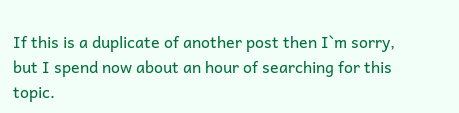If this is a duplicate of another post then I`m sorry, but I spend now about an hour of searching for this topic.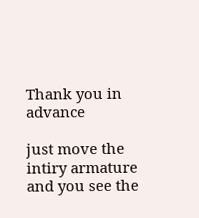Thank you in advance

just move the intiry armature and you see the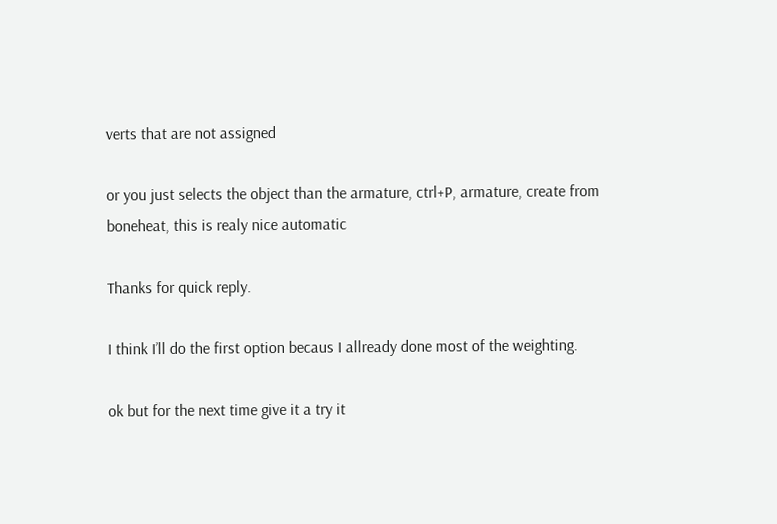verts that are not assigned

or you just selects the object than the armature, ctrl+P, armature, create from boneheat, this is realy nice automatic

Thanks for quick reply.

I think I’ll do the first option becaus I allready done most of the weighting.

ok but for the next time give it a try it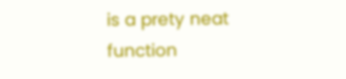is a prety neat function